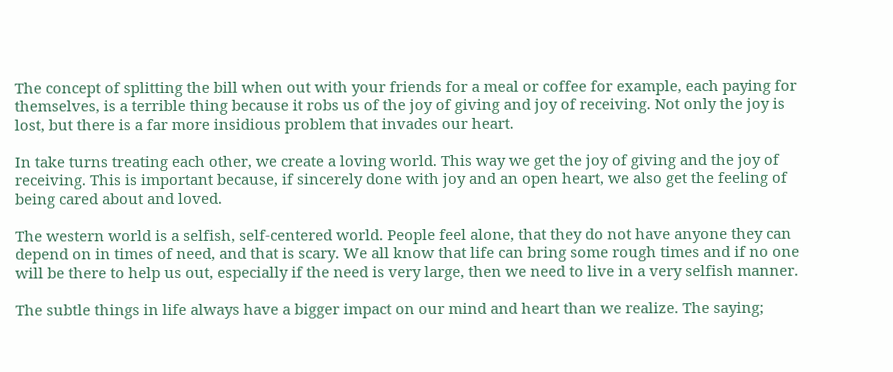The concept of splitting the bill when out with your friends for a meal or coffee for example, each paying for themselves, is a terrible thing because it robs us of the joy of giving and joy of receiving. Not only the joy is lost, but there is a far more insidious problem that invades our heart.

In take turns treating each other, we create a loving world. This way we get the joy of giving and the joy of receiving. This is important because, if sincerely done with joy and an open heart, we also get the feeling of being cared about and loved.

The western world is a selfish, self-centered world. People feel alone, that they do not have anyone they can depend on in times of need, and that is scary. We all know that life can bring some rough times and if no one will be there to help us out, especially if the need is very large, then we need to live in a very selfish manner.

The subtle things in life always have a bigger impact on our mind and heart than we realize. The saying;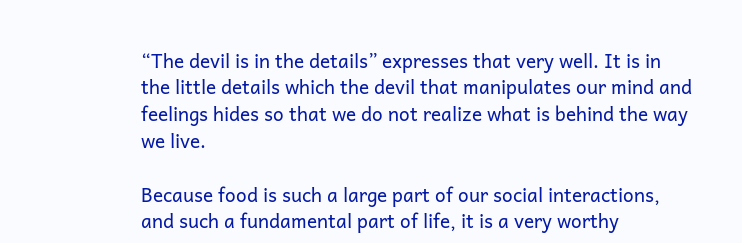“The devil is in the details” expresses that very well. It is in the little details which the devil that manipulates our mind and feelings hides so that we do not realize what is behind the way we live.

Because food is such a large part of our social interactions, and such a fundamental part of life, it is a very worthy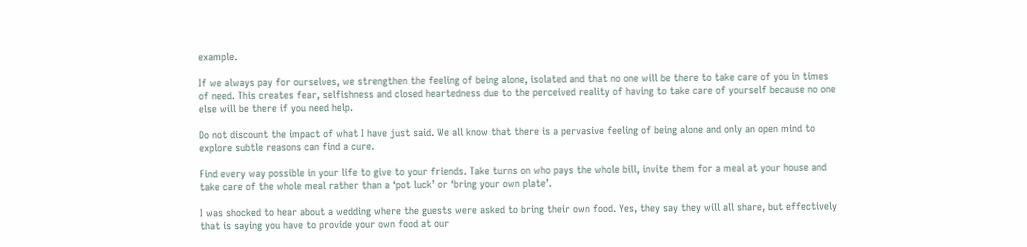example.

If we always pay for ourselves, we strengthen the feeling of being alone, isolated and that no one will be there to take care of you in times of need. This creates fear, selfishness and closed heartedness due to the perceived reality of having to take care of yourself because no one else will be there if you need help.

Do not discount the impact of what I have just said. We all know that there is a pervasive feeling of being alone and only an open mind to explore subtle reasons can find a cure.

Find every way possible in your life to give to your friends. Take turns on who pays the whole bill, invite them for a meal at your house and take care of the whole meal rather than a ‘pot luck’ or ‘bring your own plate’.

I was shocked to hear about a wedding where the guests were asked to bring their own food. Yes, they say they will all share, but effectively that is saying you have to provide your own food at our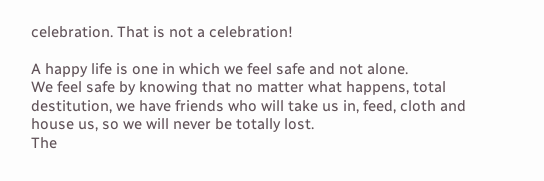celebration. That is not a celebration!

A happy life is one in which we feel safe and not alone.
We feel safe by knowing that no matter what happens, total destitution, we have friends who will take us in, feed, cloth and house us, so we will never be totally lost.
The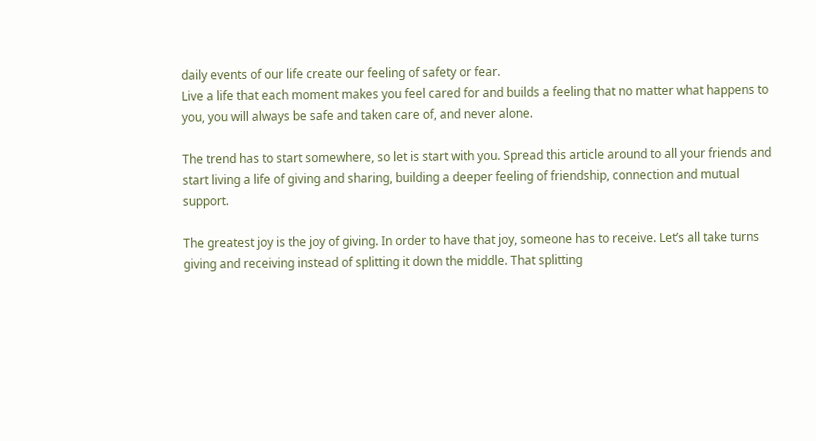daily events of our life create our feeling of safety or fear.
Live a life that each moment makes you feel cared for and builds a feeling that no matter what happens to you, you will always be safe and taken care of, and never alone.

The trend has to start somewhere, so let is start with you. Spread this article around to all your friends and start living a life of giving and sharing, building a deeper feeling of friendship, connection and mutual support.

The greatest joy is the joy of giving. In order to have that joy, someone has to receive. Let’s all take turns giving and receiving instead of splitting it down the middle. That splitting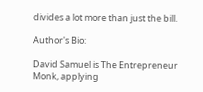divides a lot more than just the bill.

Author's Bio:

David Samuel is The Entrepreneur Monk, applying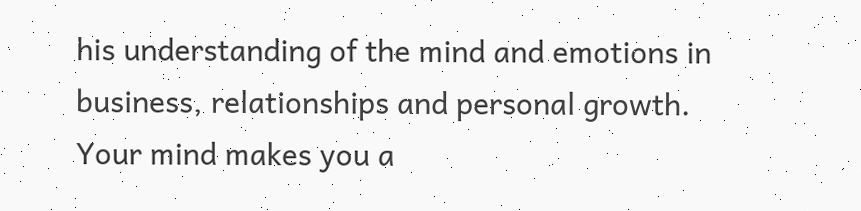his understanding of the mind and emotions in business, relationships and personal growth.
Your mind makes you a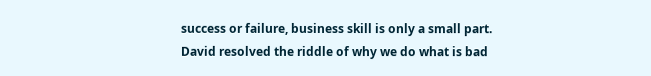success or failure, business skill is only a small part.
David resolved the riddle of why we do what is bad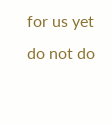for us yet do not do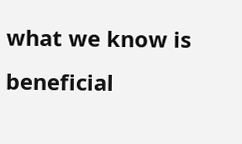what we know is beneficial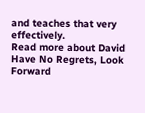and teaches that very effectively.
Read more about David
Have No Regrets, Look Forward